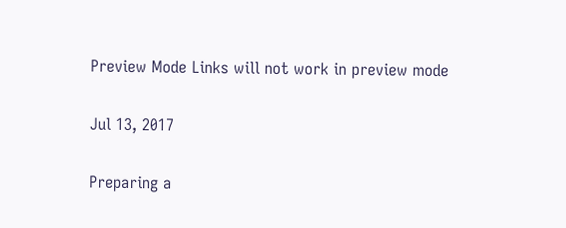Preview Mode Links will not work in preview mode

Jul 13, 2017

Preparing a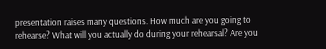presentation raises many questions. How much are you going to rehearse? What will you actually do during your rehearsal? Are you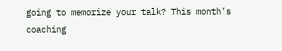going to memorize your talk? This month’s coaching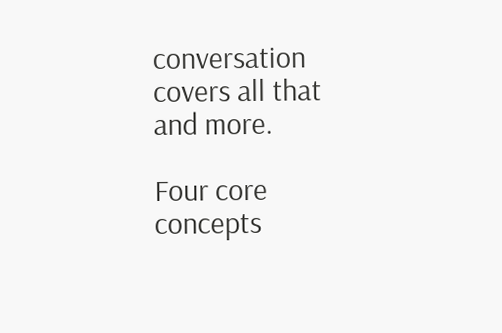conversation covers all that and more.

Four core concepts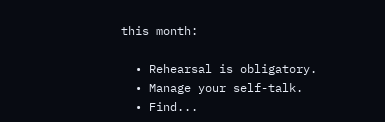this month:

  • Rehearsal is obligatory.
  • Manage your self-talk.
  • Find...